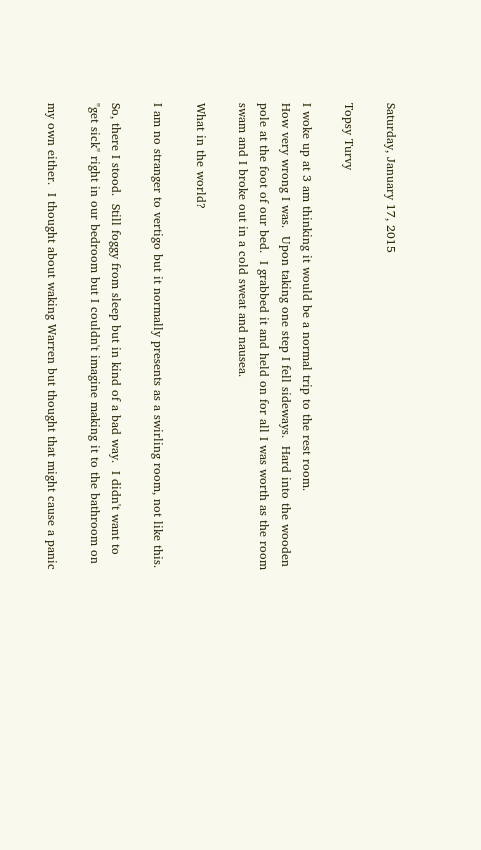Saturday, January 17, 2015

Topsy Turvy

I woke up at 3 am thinking it would be a normal trip to the rest room.
How very wrong I was.  Upon taking one step I fell sideways.  Hard into the wooden
pole at the foot of our bed.  I grabbed it and held on for all I was worth as the room
swam and I broke out in a cold sweat and nausea.

What in the world?

I am no stranger to vertigo but it normally presents as a swirling room, not like this.

So, there I stood.  Still foggy from sleep but in kind of a bad way.  I didn't want to
"get sick" right in our bedroom but I couldn't imagine making it to the bathroom on

my own either.  I thought about waking Warren but thought that might cause a panic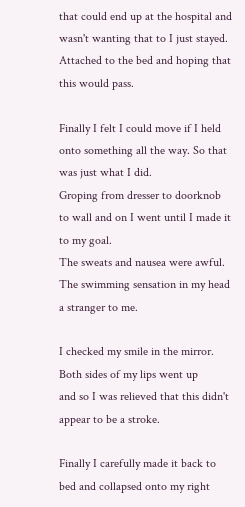that could end up at the hospital and wasn't wanting that to I just stayed.
Attached to the bed and hoping that this would pass.

Finally I felt I could move if I held onto something all the way. So that was just what I did.
Groping from dresser to doorknob to wall and on I went until I made it to my goal.
The sweats and nausea were awful.  The swimming sensation in my head a stranger to me.

I checked my smile in the mirror.  Both sides of my lips went up
and so I was relieved that this didn't appear to be a stroke.

Finally I carefully made it back to bed and collapsed onto my right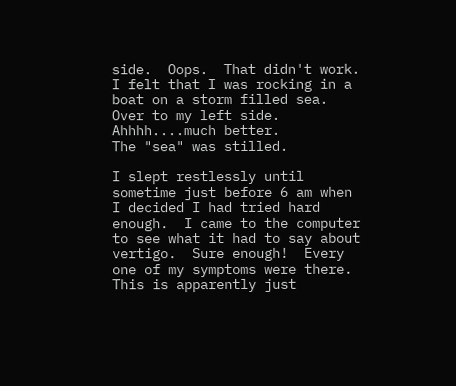side.  Oops.  That didn't work.
I felt that I was rocking in a boat on a storm filled sea.  Over to my left side.  Ahhhh....much better.
The "sea" was stilled.

I slept restlessly until sometime just before 6 am when I decided I had tried hard enough.  I came to the computer to see what it had to say about vertigo.  Sure enough!  Every one of my symptoms were there.  This is apparently just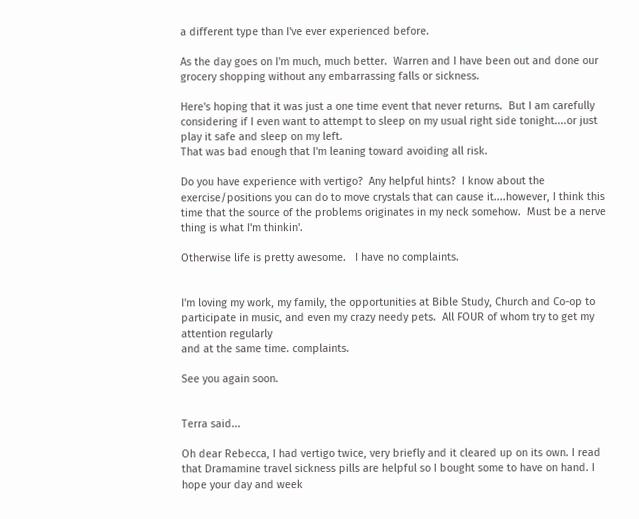a different type than I've ever experienced before.

As the day goes on I'm much, much better.  Warren and I have been out and done our grocery shopping without any embarrassing falls or sickness.

Here's hoping that it was just a one time event that never returns.  But I am carefully considering if I even want to attempt to sleep on my usual right side tonight....or just play it safe and sleep on my left.
That was bad enough that I'm leaning toward avoiding all risk.

Do you have experience with vertigo?  Any helpful hints?  I know about the exercise/positions you can do to move crystals that can cause it....however, I think this time that the source of the problems originates in my neck somehow.  Must be a nerve thing is what I'm thinkin'.

Otherwise life is pretty awesome.   I have no complaints.


I'm loving my work, my family, the opportunities at Bible Study, Church and Co-op to participate in music, and even my crazy needy pets.  All FOUR of whom try to get my attention regularly
and at the same time. complaints.

See you again soon.


Terra said...

Oh dear Rebecca, I had vertigo twice, very briefly and it cleared up on its own. I read that Dramamine travel sickness pills are helpful so I bought some to have on hand. I hope your day and week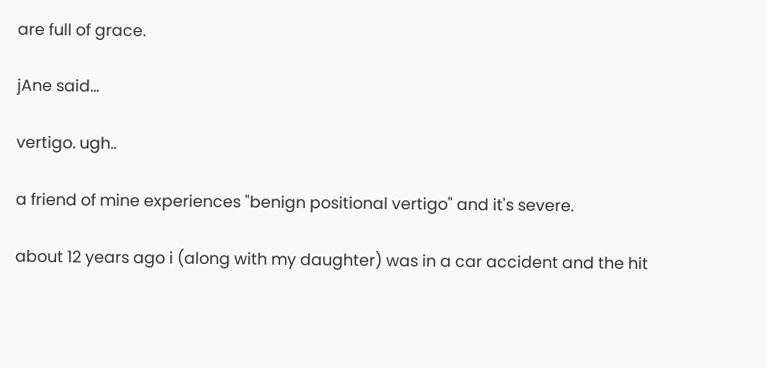are full of grace.

jAne said...

vertigo. ugh..

a friend of mine experiences "benign positional vertigo" and it's severe.

about 12 years ago i (along with my daughter) was in a car accident and the hit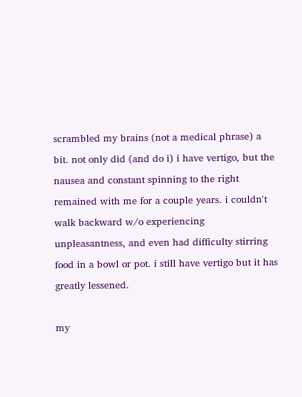scrambled my brains (not a medical phrase) a bit. not only did (and do i) i have vertigo, but the nausea and constant spinning to the right remained with me for a couple years. i couldn't walk backward w/o experiencing unpleasantness, and even had difficulty stirring food in a bowl or pot. i still have vertigo but it has greatly lessened.

my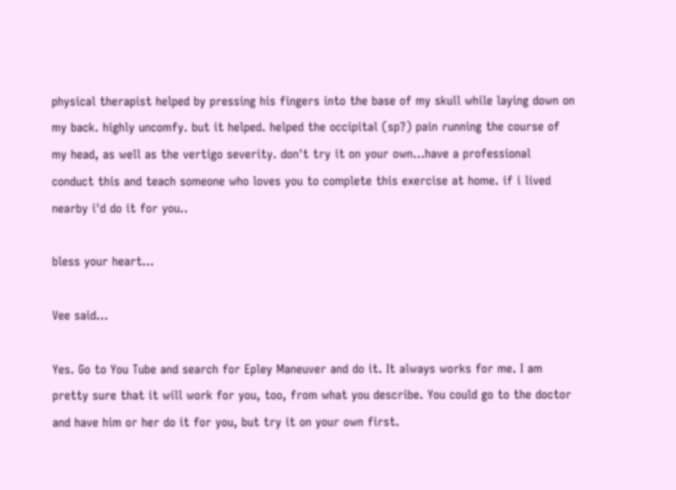physical therapist helped by pressing his fingers into the base of my skull while laying down on my back. highly uncomfy. but it helped. helped the occipital (sp?) pain running the course of my head, as well as the vertigo severity. don't try it on your own...have a professional conduct this and teach someone who loves you to complete this exercise at home. if i lived nearby i'd do it for you..

bless your heart...

Vee said...

Yes. Go to You Tube and search for Epley Maneuver and do it. It always works for me. I am pretty sure that it will work for you, too, from what you describe. You could go to the doctor and have him or her do it for you, but try it on your own first.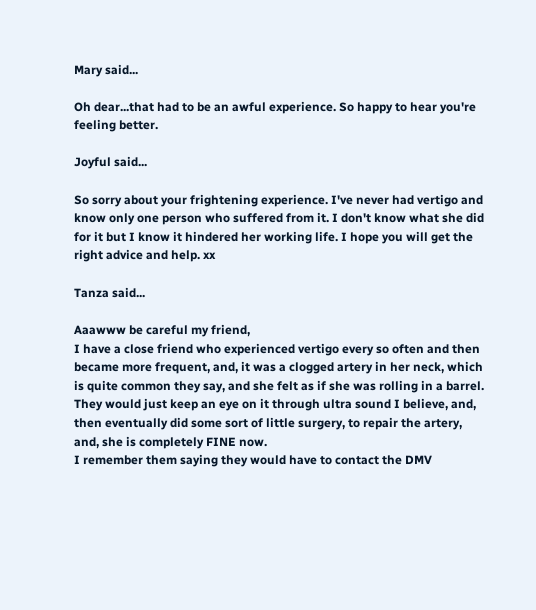Mary said...

Oh dear...that had to be an awful experience. So happy to hear you're feeling better.

Joyful said...

So sorry about your frightening experience. I've never had vertigo and know only one person who suffered from it. I don't know what she did for it but I know it hindered her working life. I hope you will get the right advice and help. xx

Tanza said...

Aaawww be careful my friend,
I have a close friend who experienced vertigo every so often and then became more frequent, and, it was a clogged artery in her neck, which is quite common they say, and she felt as if she was rolling in a barrel. They would just keep an eye on it through ultra sound I believe, and, then eventually did some sort of little surgery, to repair the artery, and, she is completely FINE now.
I remember them saying they would have to contact the DMV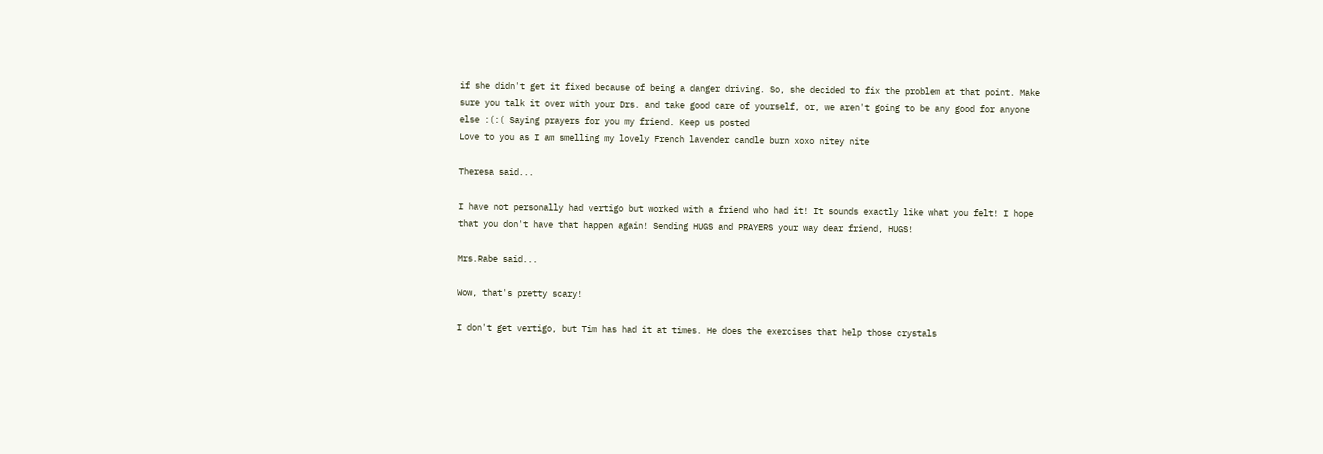if she didn't get it fixed because of being a danger driving. So, she decided to fix the problem at that point. Make sure you talk it over with your Drs. and take good care of yourself, or, we aren't going to be any good for anyone else :(:( Saying prayers for you my friend. Keep us posted
Love to you as I am smelling my lovely French lavender candle burn xoxo nitey nite

Theresa said...

I have not personally had vertigo but worked with a friend who had it! It sounds exactly like what you felt! I hope that you don't have that happen again! Sending HUGS and PRAYERS your way dear friend, HUGS!

Mrs.Rabe said...

Wow, that's pretty scary!

I don't get vertigo, but Tim has had it at times. He does the exercises that help those crystals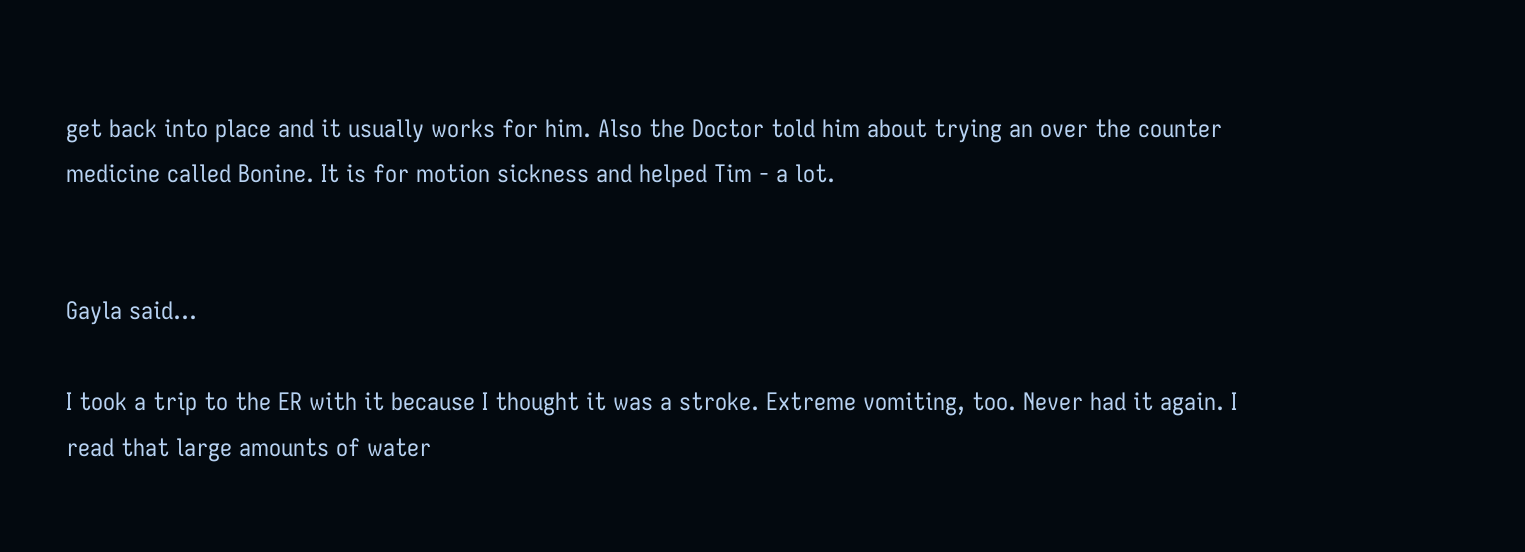get back into place and it usually works for him. Also the Doctor told him about trying an over the counter medicine called Bonine. It is for motion sickness and helped Tim - a lot.


Gayla said...

I took a trip to the ER with it because I thought it was a stroke. Extreme vomiting, too. Never had it again. I read that large amounts of water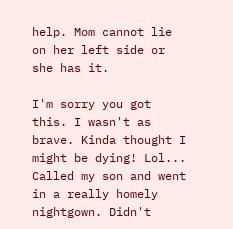help. Mom cannot lie on her left side or she has it.

I'm sorry you got this. I wasn't as brave. Kinda thought I might be dying! Lol... Called my son and went in a really homely nightgown. Didn't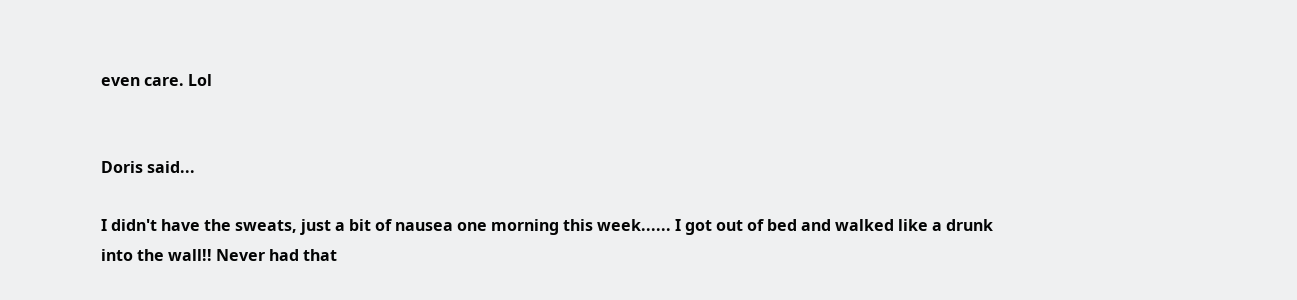even care. Lol


Doris said...

I didn't have the sweats, just a bit of nausea one morning this week...... I got out of bed and walked like a drunk into the wall!! Never had that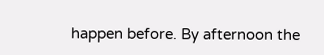happen before. By afternoon the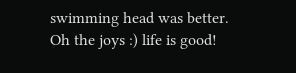swimming head was better. Oh the joys :) life is good!